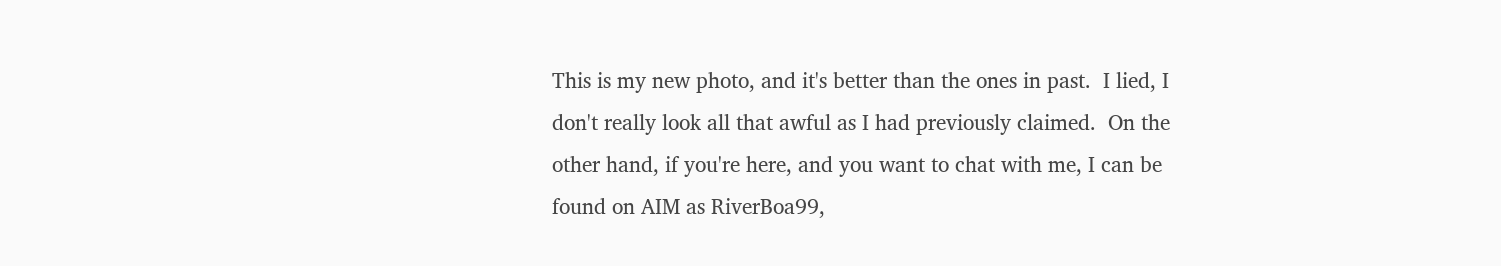This is my new photo, and it's better than the ones in past.  I lied, I don't really look all that awful as I had previously claimed.  On the other hand, if you're here, and you want to chat with me, I can be found on AIM as RiverBoa99,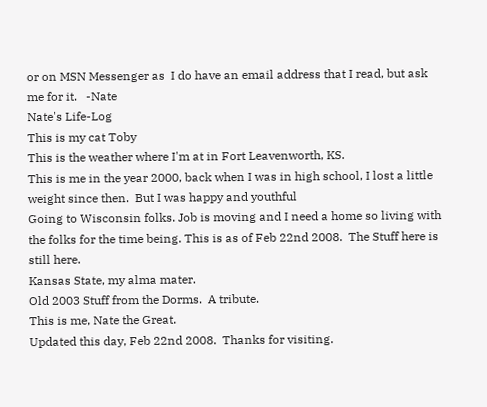or on MSN Messenger as  I do have an email address that I read, but ask me for it.   -Nate
Nate's Life-Log
This is my cat Toby
This is the weather where I'm at in Fort Leavenworth, KS.
This is me in the year 2000, back when I was in high school, I lost a little weight since then.  But I was happy and youthful
Going to Wisconsin folks. Job is moving and I need a home so living with the folks for the time being. This is as of Feb 22nd 2008.  The Stuff here is still here.
Kansas State, my alma mater.
Old 2003 Stuff from the Dorms.  A tribute.
This is me, Nate the Great.
Updated this day, Feb 22nd 2008.  Thanks for visiting.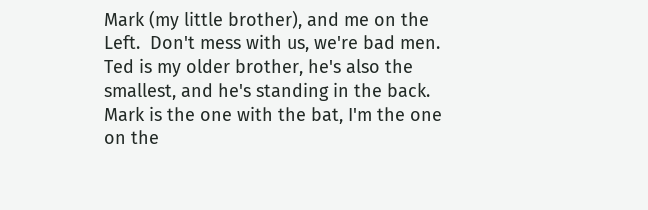Mark (my little brother), and me on the Left.  Don't mess with us, we're bad men.
Ted is my older brother, he's also the smallest, and he's standing in the back. Mark is the one with the bat, I'm the one on the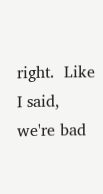right.  Like I said, we're bad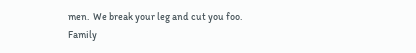men.  We break your leg and cut you foo.
Family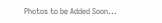Photos to be Added Soon...